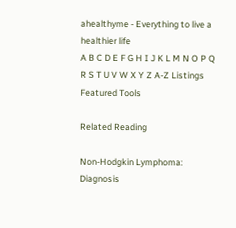ahealthyme - Everything to live a healthier life
A B C D E F G H I J K L M N O P Q R S T U V W X Y Z A-Z Listings Featured Tools

Related Reading

Non-Hodgkin Lymphoma: Diagnosis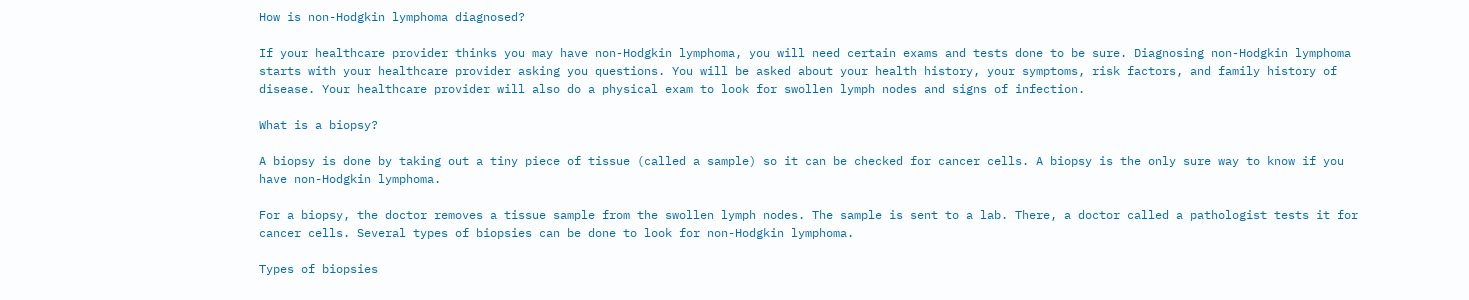How is non-Hodgkin lymphoma diagnosed?

If your healthcare provider thinks you may have non-Hodgkin lymphoma, you will need certain exams and tests done to be sure. Diagnosing non-Hodgkin lymphoma starts with your healthcare provider asking you questions. You will be asked about your health history, your symptoms, risk factors, and family history of disease. Your healthcare provider will also do a physical exam to look for swollen lymph nodes and signs of infection.

What is a biopsy?

A biopsy is done by taking out a tiny piece of tissue (called a sample) so it can be checked for cancer cells. A biopsy is the only sure way to know if you have non-Hodgkin lymphoma.

For a biopsy, the doctor removes a tissue sample from the swollen lymph nodes. The sample is sent to a lab. There, a doctor called a pathologist tests it for cancer cells. Several types of biopsies can be done to look for non-Hodgkin lymphoma.

Types of biopsies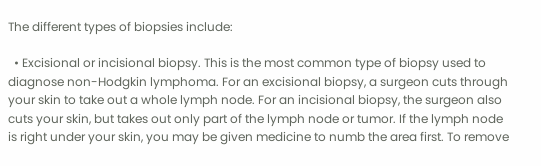The different types of biopsies include:

  • Excisional or incisional biopsy. This is the most common type of biopsy used to diagnose non-Hodgkin lymphoma. For an excisional biopsy, a surgeon cuts through your skin to take out a whole lymph node. For an incisional biopsy, the surgeon also cuts your skin, but takes out only part of the lymph node or tumor. If the lymph node is right under your skin, you may be given medicine to numb the area first. To remove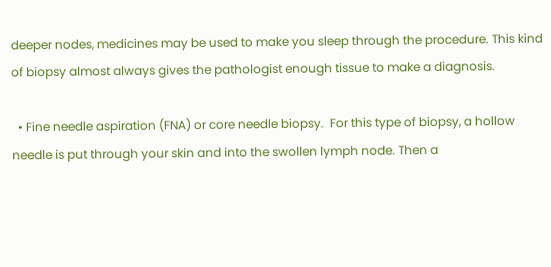deeper nodes, medicines may be used to make you sleep through the procedure. This kind of biopsy almost always gives the pathologist enough tissue to make a diagnosis.

  • Fine needle aspiration (FNA) or core needle biopsy.  For this type of biopsy, a hollow needle is put through your skin and into the swollen lymph node. Then a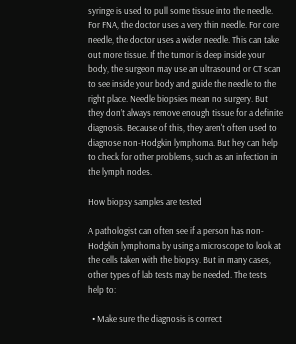syringe is used to pull some tissue into the needle. For FNA, the doctor uses a very thin needle. For core needle, the doctor uses a wider needle. This can take out more tissue. If the tumor is deep inside your body, the surgeon may use an ultrasound or CT scan to see inside your body and guide the needle to the right place. Needle biopsies mean no surgery. But they don’t always remove enough tissue for a definite diagnosis. Because of this, they aren't often used to diagnose non-Hodgkin lymphoma. But hey can help to check for other problems, such as an infection in the lymph nodes.

How biopsy samples are tested

A pathologist can often see if a person has non-Hodgkin lymphoma by using a microscope to look at the cells taken with the biopsy. But in many cases, other types of lab tests may be needed. The tests help to:

  • Make sure the diagnosis is correct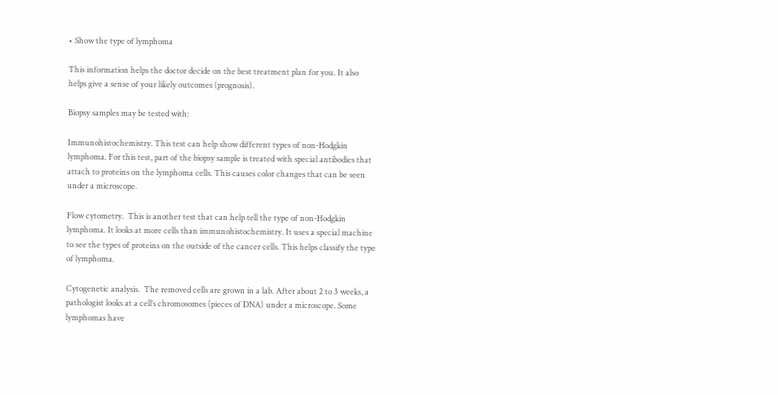• Show the type of lymphoma

This information helps the doctor decide on the best treatment plan for you. It also helps give a sense of your likely outcomes (prognosis).

Biopsy samples may be tested with:

Immunohistochemistry. This test can help show different types of non-Hodgkin lymphoma. For this test, part of the biopsy sample is treated with special antibodies that attach to proteins on the lymphoma cells. This causes color changes that can be seen under a microscope.

Flow cytometry.  This is another test that can help tell the type of non-Hodgkin lymphoma. It looks at more cells than immunohistochemistry. It uses a special machine to see the types of proteins on the outside of the cancer cells. This helps classify the type of lymphoma.

Cytogenetic analysis.  The removed cells are grown in a lab. After about 2 to 3 weeks, a pathologist looks at a cell’s chromosomes (pieces of DNA) under a microscope. Some lymphomas have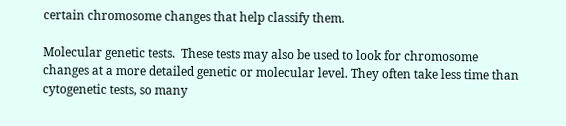certain chromosome changes that help classify them.

Molecular genetic tests.  These tests may also be used to look for chromosome changes at a more detailed genetic or molecular level. They often take less time than cytogenetic tests, so many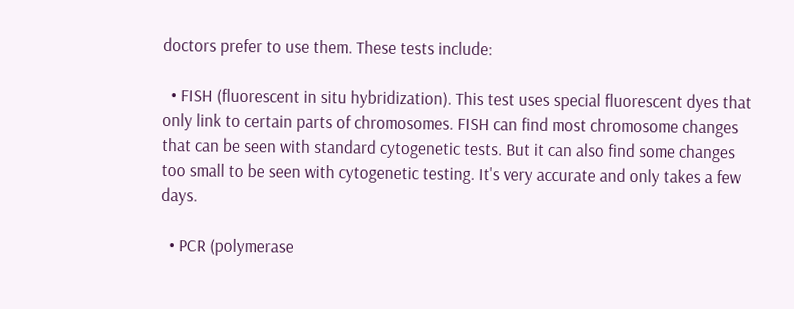doctors prefer to use them. These tests include:

  • FISH (fluorescent in situ hybridization). This test uses special fluorescent dyes that only link to certain parts of chromosomes. FISH can find most chromosome changes that can be seen with standard cytogenetic tests. But it can also find some changes too small to be seen with cytogenetic testing. It's very accurate and only takes a few days.

  • PCR (polymerase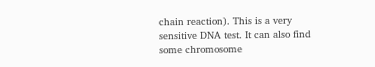chain reaction). This is a very sensitive DNA test. It can also find some chromosome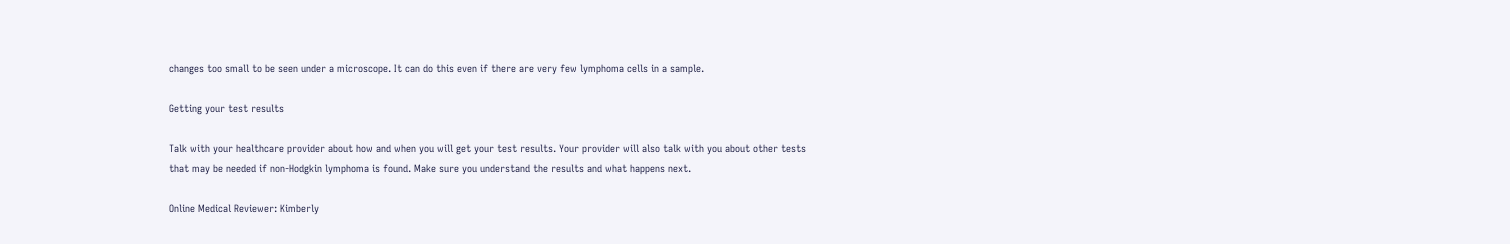changes too small to be seen under a microscope. It can do this even if there are very few lymphoma cells in a sample.

Getting your test results

Talk with your healthcare provider about how and when you will get your test results. Your provider will also talk with you about other tests that may be needed if non-Hodgkin lymphoma is found. Make sure you understand the results and what happens next.

Online Medical Reviewer: Kimberly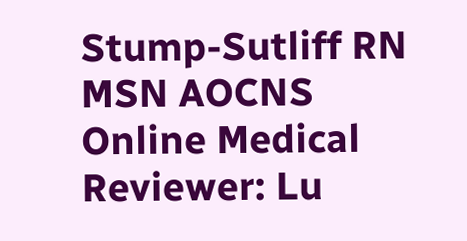Stump-Sutliff RN MSN AOCNS
Online Medical Reviewer: Lu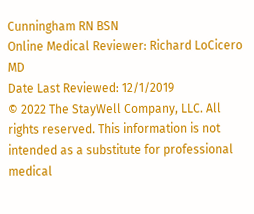Cunningham RN BSN
Online Medical Reviewer: Richard LoCicero MD
Date Last Reviewed: 12/1/2019
© 2022 The StayWell Company, LLC. All rights reserved. This information is not intended as a substitute for professional medical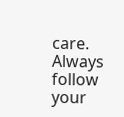care. Always follow your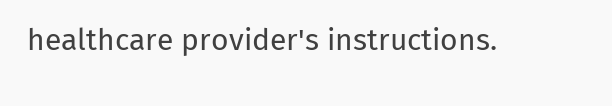healthcare provider's instructions.